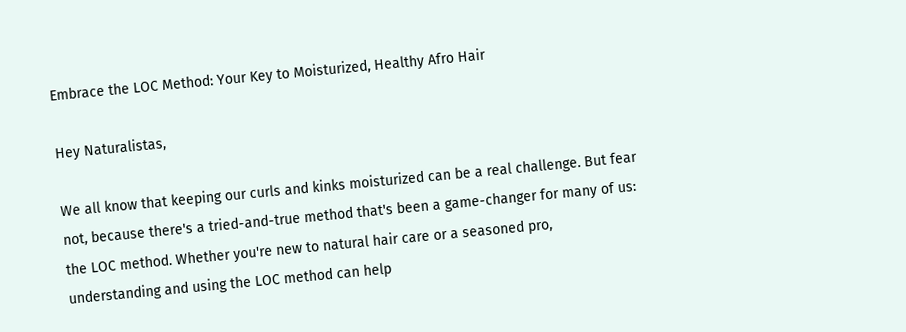Embrace the LOC Method: Your Key to Moisturized, Healthy Afro Hair

Hey Naturalistas,

We all know that keeping our curls and kinks moisturized can be a real challenge. But fear not, because there's a tried-and-true method that's been a game-changer for many of us: the LOC method. Whether you're new to natural hair care or a seasoned pro, understanding and using the LOC method can help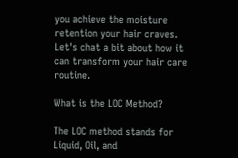you achieve the moisture retention your hair craves. Let's chat a bit about how it can transform your hair care routine.

What is the LOC Method?

The LOC method stands for Liquid, Oil, and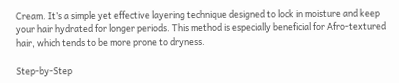Cream. It’s a simple yet effective layering technique designed to lock in moisture and keep your hair hydrated for longer periods. This method is especially beneficial for Afro-textured hair, which tends to be more prone to dryness.

Step-by-Step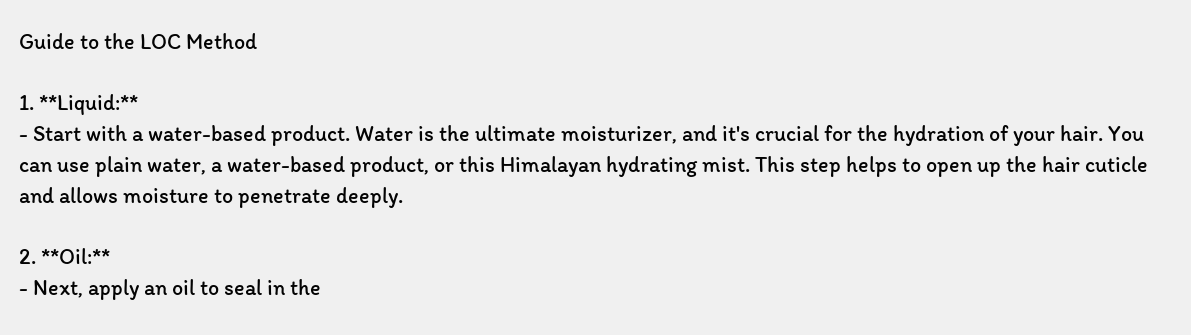Guide to the LOC Method

1. **Liquid:**
- Start with a water-based product. Water is the ultimate moisturizer, and it's crucial for the hydration of your hair. You can use plain water, a water-based product, or this Himalayan hydrating mist. This step helps to open up the hair cuticle and allows moisture to penetrate deeply.

2. **Oil:**
- Next, apply an oil to seal in the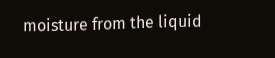moisture from the liquid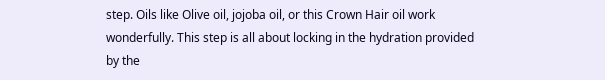step. Oils like Olive oil, jojoba oil, or this Crown Hair oil work wonderfully. This step is all about locking in the hydration provided by the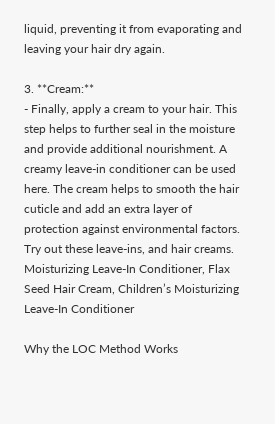liquid, preventing it from evaporating and leaving your hair dry again.

3. **Cream:**
- Finally, apply a cream to your hair. This step helps to further seal in the moisture and provide additional nourishment. A creamy leave-in conditioner can be used here. The cream helps to smooth the hair cuticle and add an extra layer of protection against environmental factors. Try out these leave-ins, and hair creams.
Moisturizing Leave-In Conditioner, Flax Seed Hair Cream, Children’s Moisturizing Leave-In Conditioner

Why the LOC Method Works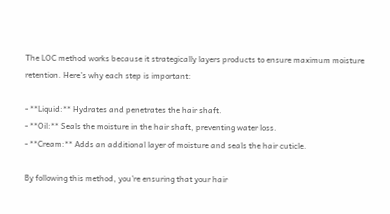The LOC method works because it strategically layers products to ensure maximum moisture retention. Here’s why each step is important:

- **Liquid:** Hydrates and penetrates the hair shaft.
- **Oil:** Seals the moisture in the hair shaft, preventing water loss.
- **Cream:** Adds an additional layer of moisture and seals the hair cuticle.

By following this method, you’re ensuring that your hair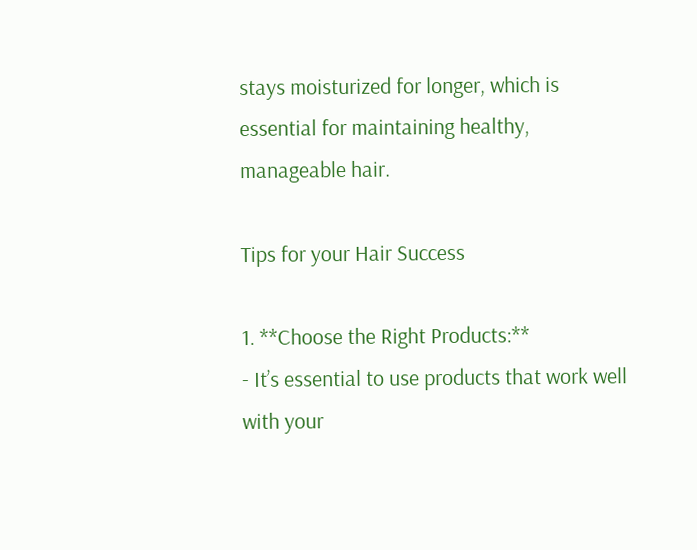stays moisturized for longer, which is essential for maintaining healthy, manageable hair.

Tips for your Hair Success

1. **Choose the Right Products:**
- It’s essential to use products that work well with your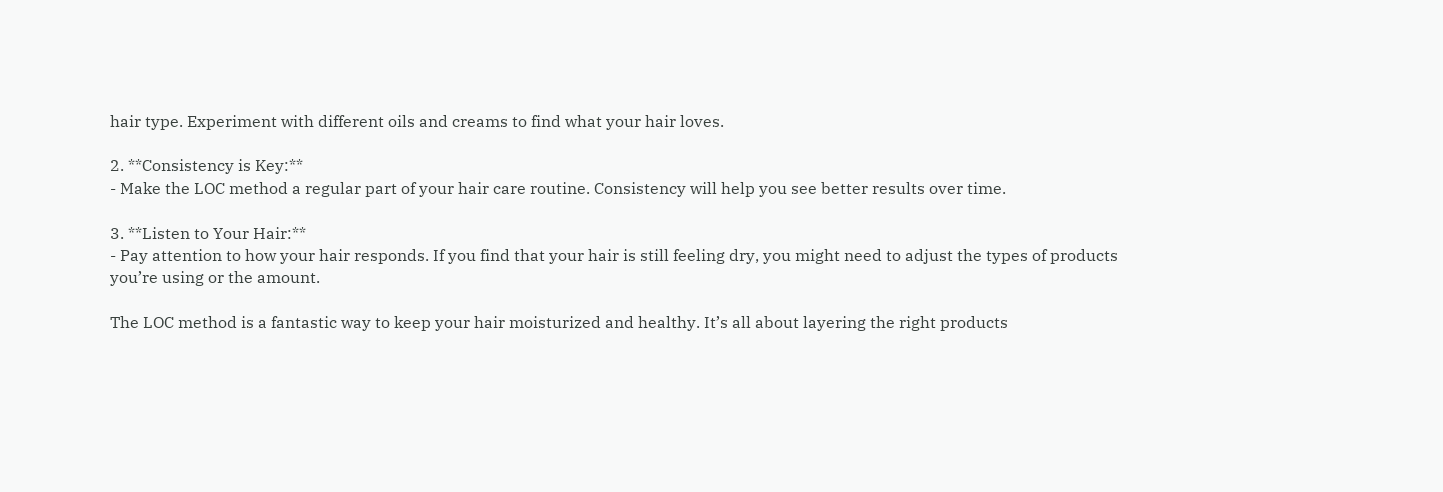hair type. Experiment with different oils and creams to find what your hair loves.

2. **Consistency is Key:**
- Make the LOC method a regular part of your hair care routine. Consistency will help you see better results over time.

3. **Listen to Your Hair:**
- Pay attention to how your hair responds. If you find that your hair is still feeling dry, you might need to adjust the types of products you’re using or the amount.

The LOC method is a fantastic way to keep your hair moisturized and healthy. It’s all about layering the right products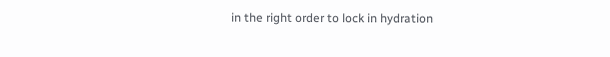in the right order to lock in hydration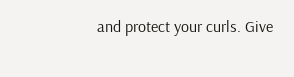and protect your curls. Give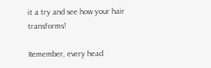it a try and see how your hair transforms!

Remember, every head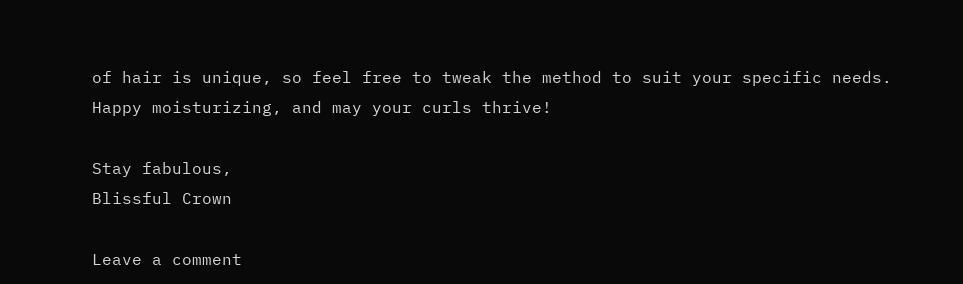of hair is unique, so feel free to tweak the method to suit your specific needs. Happy moisturizing, and may your curls thrive!

Stay fabulous,
Blissful Crown

Leave a comment